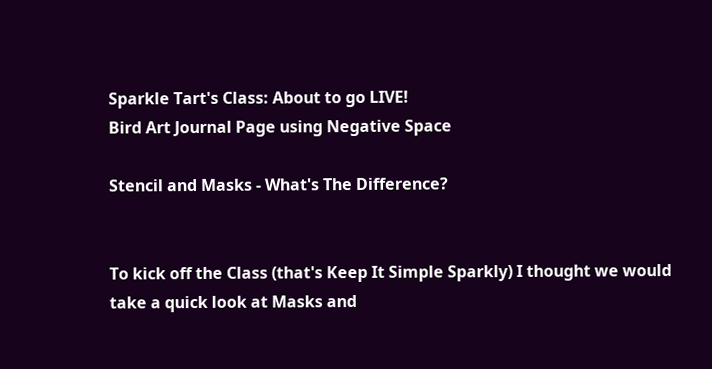Sparkle Tart's Class: About to go LIVE!
Bird Art Journal Page using Negative Space

Stencil and Masks - What's The Difference?


To kick off the Class (that's Keep It Simple Sparkly) I thought we would take a quick look at Masks and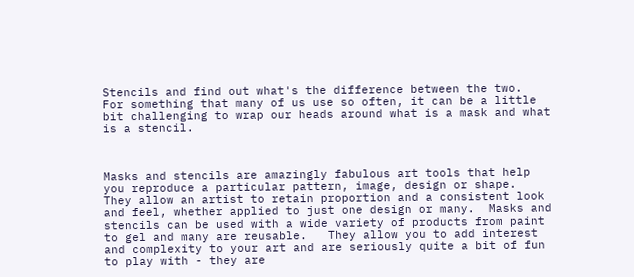Stencils and find out what's the difference between the two.  For something that many of us use so often, it can be a little bit challenging to wrap our heads around what is a mask and what is a stencil.



Masks and stencils are amazingly fabulous art tools that help you reproduce a particular pattern, image, design or shape.  They allow an artist to retain proportion and a consistent look and feel, whether applied to just one design or many.  Masks and stencils can be used with a wide variety of products from paint to gel and many are reusable.   They allow you to add interest and complexity to your art and are seriously quite a bit of fun to play with - they are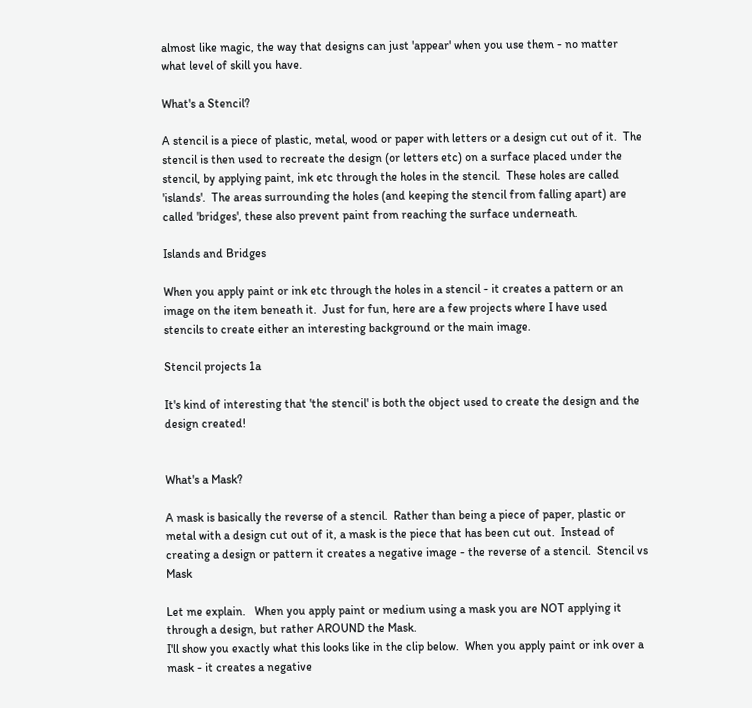almost like magic, the way that designs can just 'appear' when you use them - no matter what level of skill you have.

What's a Stencil?

A stencil is a piece of plastic, metal, wood or paper with letters or a design cut out of it.  The stencil is then used to recreate the design (or letters etc) on a surface placed under the stencil, by applying paint, ink etc through the holes in the stencil.  These holes are called 'islands'.  The areas surrounding the holes (and keeping the stencil from falling apart) are called 'bridges', these also prevent paint from reaching the surface underneath.

Islands and Bridges

When you apply paint or ink etc through the holes in a stencil - it creates a pattern or an image on the item beneath it.  Just for fun, here are a few projects where I have used stencils to create either an interesting background or the main image.

Stencil projects 1a

It's kind of interesting that 'the stencil' is both the object used to create the design and the design created!


What's a Mask?

A mask is basically the reverse of a stencil.  Rather than being a piece of paper, plastic or metal with a design cut out of it, a mask is the piece that has been cut out.  Instead of creating a design or pattern it creates a negative image - the reverse of a stencil.  Stencil vs Mask

Let me explain.   When you apply paint or medium using a mask you are NOT applying it through a design, but rather AROUND the Mask.
I'll show you exactly what this looks like in the clip below.  When you apply paint or ink over a mask - it creates a negative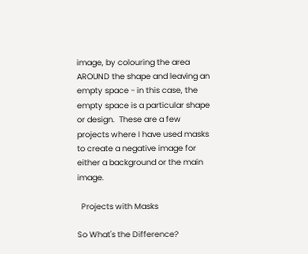image, by colouring the area AROUND the shape and leaving an empty space - in this case, the empty space is a particular shape or design.  These are a few projects where I have used masks to create a negative image for either a background or the main image.

  Projects with Masks

So What's the Difference?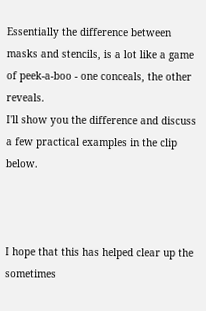Essentially the difference between masks and stencils, is a lot like a game of peek-a-boo - one conceals, the other reveals.
I'll show you the difference and discuss a few practical examples in the clip below.



I hope that this has helped clear up the sometimes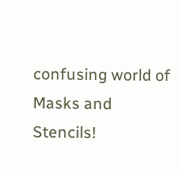confusing world of Masks and Stencils!